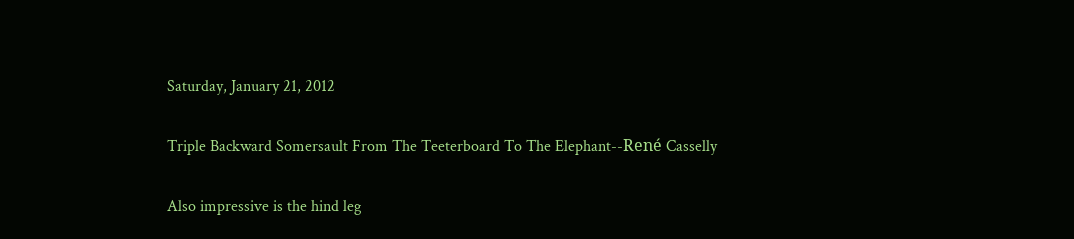Saturday, January 21, 2012

Triple Backward Somersault From The Teeterboard To The Elephant--René Casselly

Also impressive is the hind leg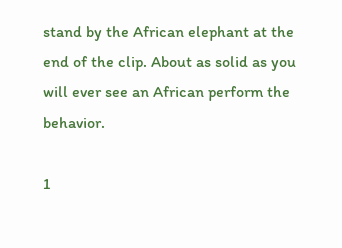stand by the African elephant at the end of the clip. About as solid as you will ever see an African perform the behavior.

1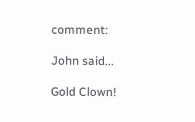comment:

John said...

Gold Clown!